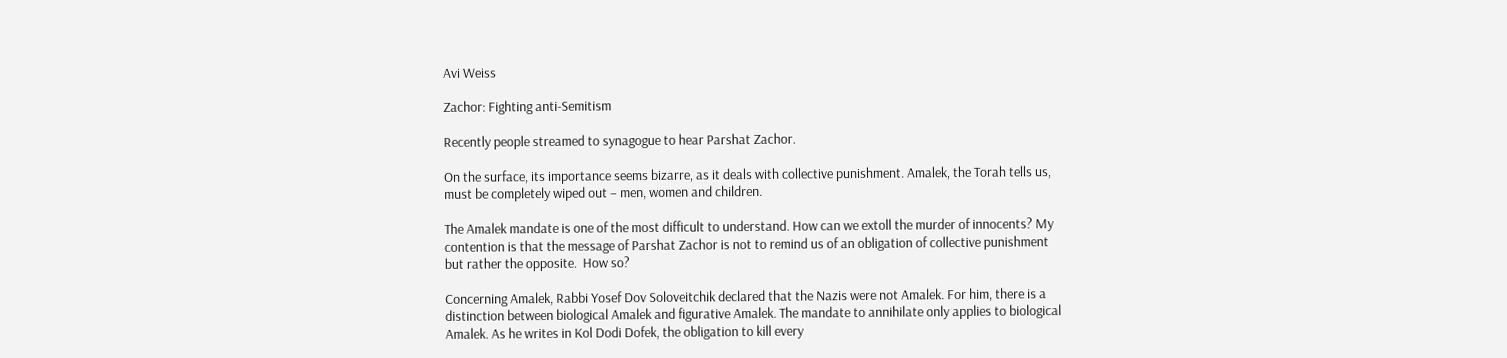Avi Weiss

Zachor: Fighting anti-Semitism

Recently people streamed to synagogue to hear Parshat Zachor.

On the surface, its importance seems bizarre, as it deals with collective punishment. Amalek, the Torah tells us, must be completely wiped out – men, women and children.

The Amalek mandate is one of the most difficult to understand. How can we extoll the murder of innocents? My contention is that the message of Parshat Zachor is not to remind us of an obligation of collective punishment but rather the opposite.  How so?

Concerning Amalek, Rabbi Yosef Dov Soloveitchik declared that the Nazis were not Amalek. For him, there is a distinction between biological Amalek and figurative Amalek. The mandate to annihilate only applies to biological Amalek. As he writes in Kol Dodi Dofek, the obligation to kill every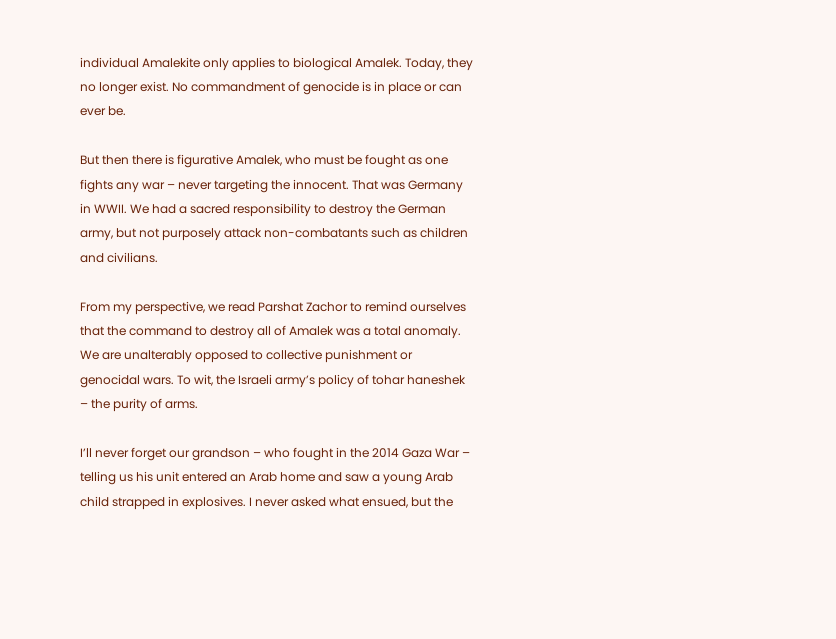individual Amalekite only applies to biological Amalek. Today, they no longer exist. No commandment of genocide is in place or can ever be.

But then there is figurative Amalek, who must be fought as one fights any war – never targeting the innocent. That was Germany in WWII. We had a sacred responsibility to destroy the German army, but not purposely attack non-combatants such as children and civilians.

From my perspective, we read Parshat Zachor to remind ourselves that the command to destroy all of Amalek was a total anomaly. We are unalterably opposed to collective punishment or genocidal wars. To wit, the Israeli army’s policy of tohar haneshek – the purity of arms.

I’ll never forget our grandson – who fought in the 2014 Gaza War – telling us his unit entered an Arab home and saw a young Arab child strapped in explosives. I never asked what ensued, but the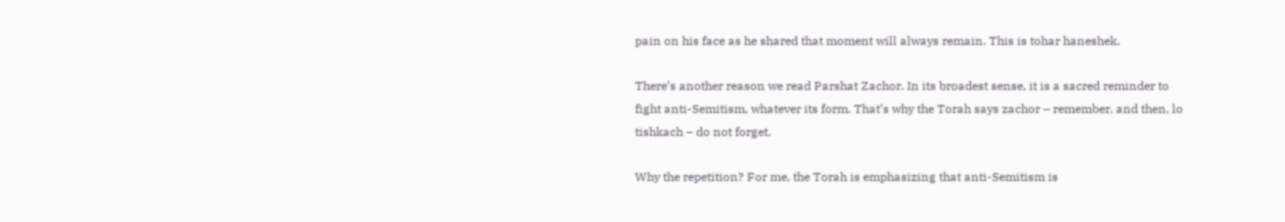pain on his face as he shared that moment will always remain. This is tohar haneshek.

There’s another reason we read Parshat Zachor. In its broadest sense, it is a sacred reminder to fight anti-Semitism, whatever its form. That’s why the Torah says zachor – remember, and then, lo tishkach – do not forget.

Why the repetition? For me, the Torah is emphasizing that anti-Semitism is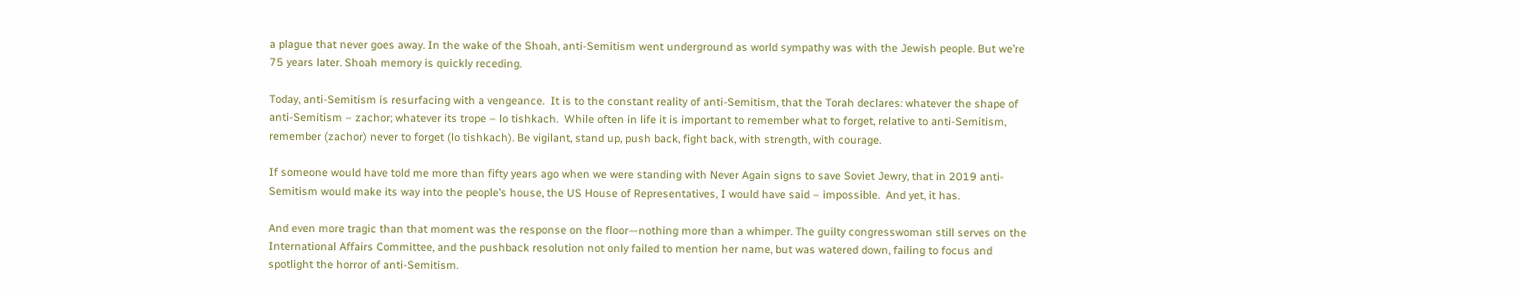a plague that never goes away. In the wake of the Shoah, anti-Semitism went underground as world sympathy was with the Jewish people. But we’re 75 years later. Shoah memory is quickly receding.

Today, anti-Semitism is resurfacing with a vengeance.  It is to the constant reality of anti-Semitism, that the Torah declares: whatever the shape of anti-Semitism – zachor; whatever its trope – lo tishkach.  While often in life it is important to remember what to forget, relative to anti-Semitism, remember (zachor) never to forget (lo tishkach). Be vigilant, stand up, push back, fight back, with strength, with courage.

If someone would have told me more than fifty years ago when we were standing with Never Again signs to save Soviet Jewry, that in 2019 anti-Semitism would make its way into the people’s house, the US House of Representatives, I would have said – impossible.  And yet, it has.

And even more tragic than that moment was the response on the floor—nothing more than a whimper. The guilty congresswoman still serves on the International Affairs Committee, and the pushback resolution not only failed to mention her name, but was watered down, failing to focus and spotlight the horror of anti-Semitism.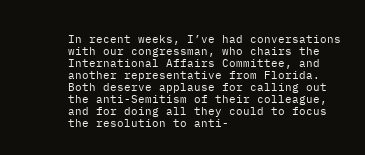In recent weeks, I’ve had conversations with our congressman, who chairs the International Affairs Committee, and another representative from Florida. Both deserve applause for calling out the anti-Semitism of their colleague, and for doing all they could to focus the resolution to anti-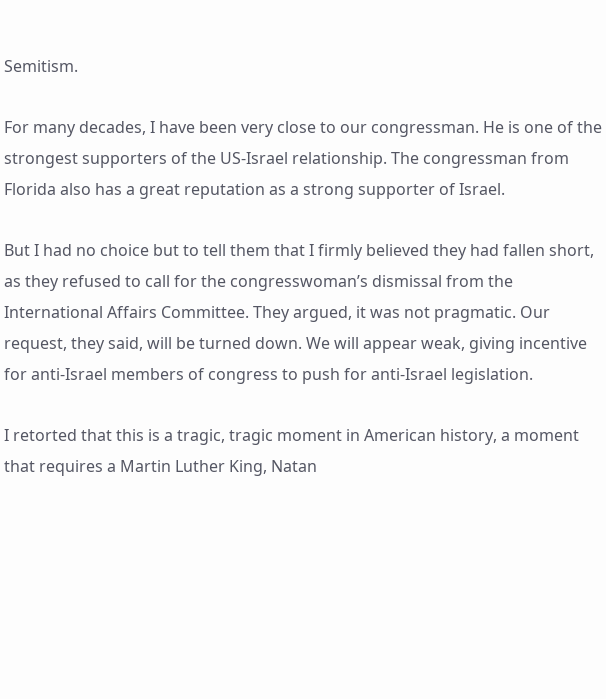Semitism.

For many decades, I have been very close to our congressman. He is one of the strongest supporters of the US-Israel relationship. The congressman from Florida also has a great reputation as a strong supporter of Israel.

But I had no choice but to tell them that I firmly believed they had fallen short, as they refused to call for the congresswoman’s dismissal from the International Affairs Committee. They argued, it was not pragmatic. Our request, they said, will be turned down. We will appear weak, giving incentive for anti-Israel members of congress to push for anti-Israel legislation.

I retorted that this is a tragic, tragic moment in American history, a moment that requires a Martin Luther King, Natan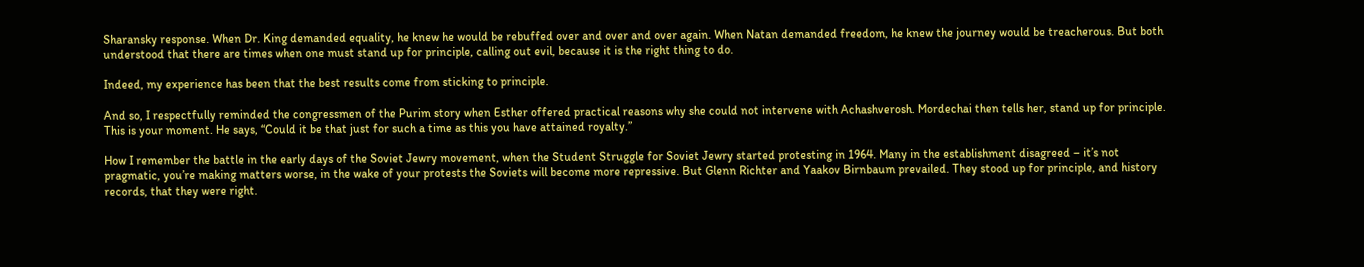Sharansky response. When Dr. King demanded equality, he knew he would be rebuffed over and over and over again. When Natan demanded freedom, he knew the journey would be treacherous. But both understood that there are times when one must stand up for principle, calling out evil, because it is the right thing to do.

Indeed, my experience has been that the best results come from sticking to principle.

And so, I respectfully reminded the congressmen of the Purim story when Esther offered practical reasons why she could not intervene with Achashverosh. Mordechai then tells her, stand up for principle. This is your moment. He says, “Could it be that just for such a time as this you have attained royalty.”

How I remember the battle in the early days of the Soviet Jewry movement, when the Student Struggle for Soviet Jewry started protesting in 1964. Many in the establishment disagreed – it’s not pragmatic, you’re making matters worse, in the wake of your protests the Soviets will become more repressive. But Glenn Richter and Yaakov Birnbaum prevailed. They stood up for principle, and history records, that they were right.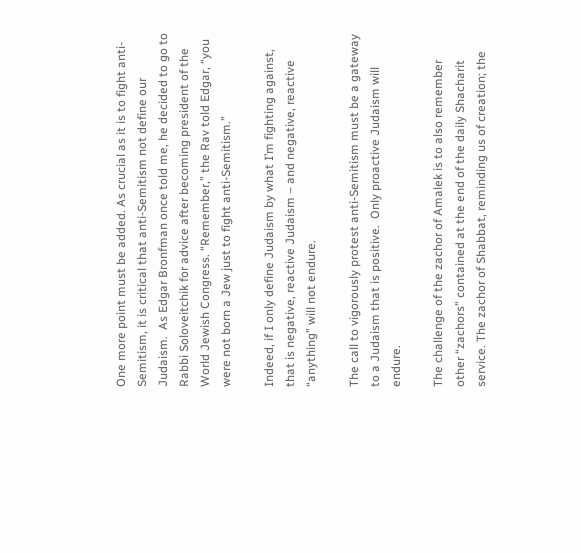One more point must be added. As crucial as it is to fight anti-Semitism, it is critical that anti-Semitism not define our Judaism.  As Edgar Bronfman once told me, he decided to go to Rabbi Soloveitchik for advice after becoming president of the World Jewish Congress. “Remember,” the Rav told Edgar, “you were not born a Jew just to fight anti-Semitism.”

Indeed, if I only define Judaism by what I’m fighting against, that is negative, reactive Judaism – and negative, reactive “anything” will not endure.

The call to vigorously protest anti-Semitism must be a gateway to a Judaism that is positive.  Only proactive Judaism will endure.

The challenge of the zachor of Amalek is to also remember other “zachors” contained at the end of the daily Shacharit service. The zachor of Shabbat, reminding us of creation; the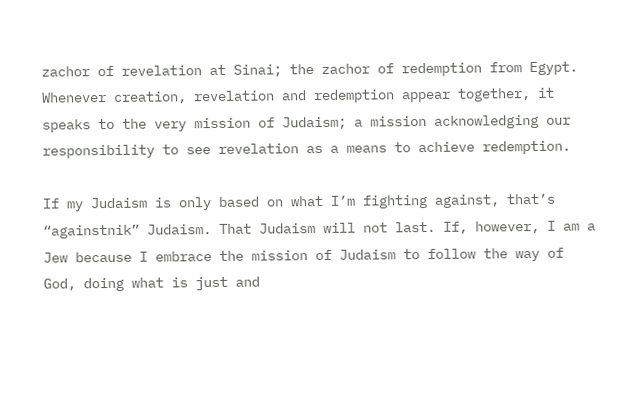zachor of revelation at Sinai; the zachor of redemption from Egypt. Whenever creation, revelation and redemption appear together, it speaks to the very mission of Judaism; a mission acknowledging our responsibility to see revelation as a means to achieve redemption.

If my Judaism is only based on what I’m fighting against, that’s “againstnik” Judaism. That Judaism will not last. If, however, I am a Jew because I embrace the mission of Judaism to follow the way of God, doing what is just and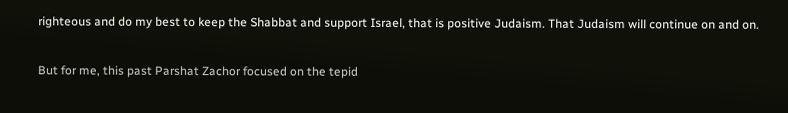righteous and do my best to keep the Shabbat and support Israel, that is positive Judaism. That Judaism will continue on and on.

But for me, this past Parshat Zachor focused on the tepid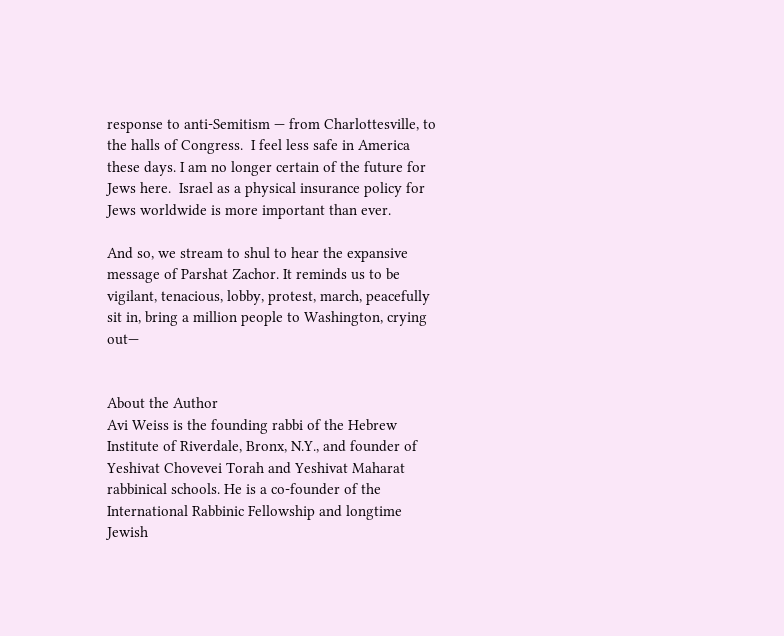response to anti-Semitism — from Charlottesville, to the halls of Congress.  I feel less safe in America these days. I am no longer certain of the future for Jews here.  Israel as a physical insurance policy for Jews worldwide is more important than ever.

And so, we stream to shul to hear the expansive message of Parshat Zachor. It reminds us to be vigilant, tenacious, lobby, protest, march, peacefully sit in, bring a million people to Washington, crying out—


About the Author
Avi Weiss is the founding rabbi of the Hebrew Institute of Riverdale, Bronx, N.Y., and founder of Yeshivat Chovevei Torah and Yeshivat Maharat rabbinical schools. He is a co-founder of the International Rabbinic Fellowship and longtime Jewish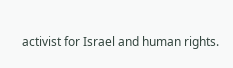activist for Israel and human rights.